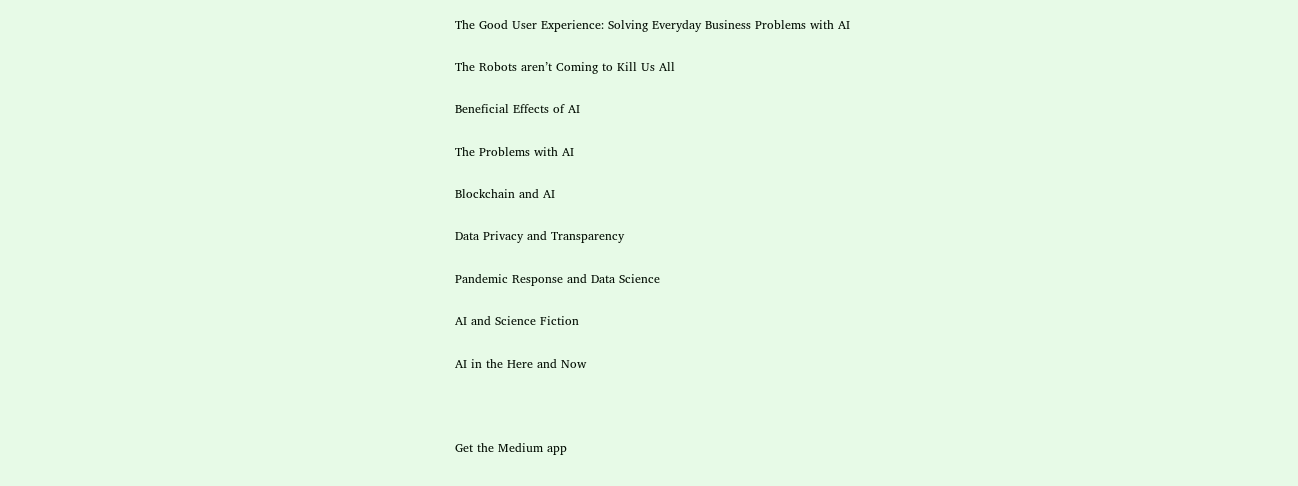The Good User Experience: Solving Everyday Business Problems with AI

The Robots aren’t Coming to Kill Us All

Beneficial Effects of AI

The Problems with AI

Blockchain and AI

Data Privacy and Transparency

Pandemic Response and Data Science

AI and Science Fiction

AI in the Here and Now



Get the Medium app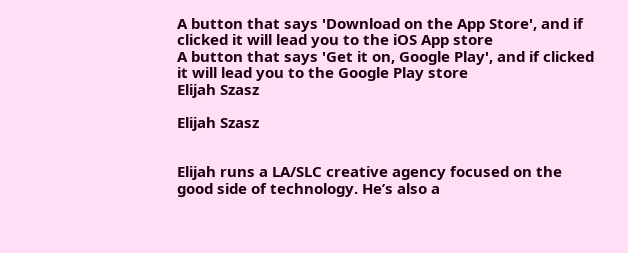A button that says 'Download on the App Store', and if clicked it will lead you to the iOS App store
A button that says 'Get it on, Google Play', and if clicked it will lead you to the Google Play store
Elijah Szasz

Elijah Szasz


Elijah runs a LA/SLC creative agency focused on the good side of technology. He’s also a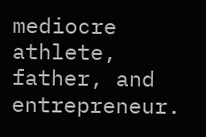mediocre athlete, father, and entrepreneur.